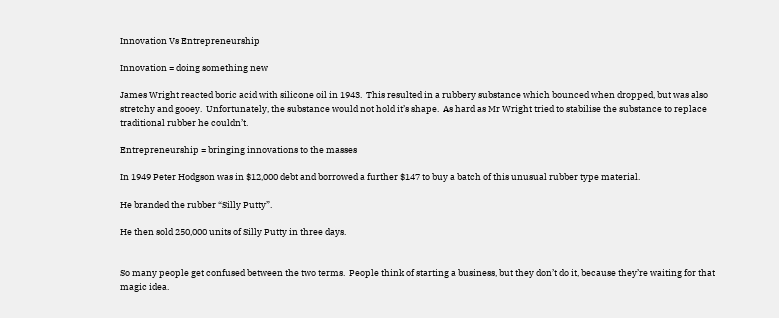Innovation Vs Entrepreneurship

Innovation = doing something new

James Wright reacted boric acid with silicone oil in 1943.  This resulted in a rubbery substance which bounced when dropped, but was also stretchy and gooey.  Unfortunately, the substance would not hold it’s shape.  As hard as Mr Wright tried to stabilise the substance to replace traditional rubber he couldn’t.

Entrepreneurship = bringing innovations to the masses

In 1949 Peter Hodgson was in $12,000 debt and borrowed a further $147 to buy a batch of this unusual rubber type material.

He branded the rubber “Silly Putty”.

He then sold 250,000 units of Silly Putty in three days.


So many people get confused between the two terms.  People think of starting a business, but they don’t do it, because they’re waiting for that magic idea.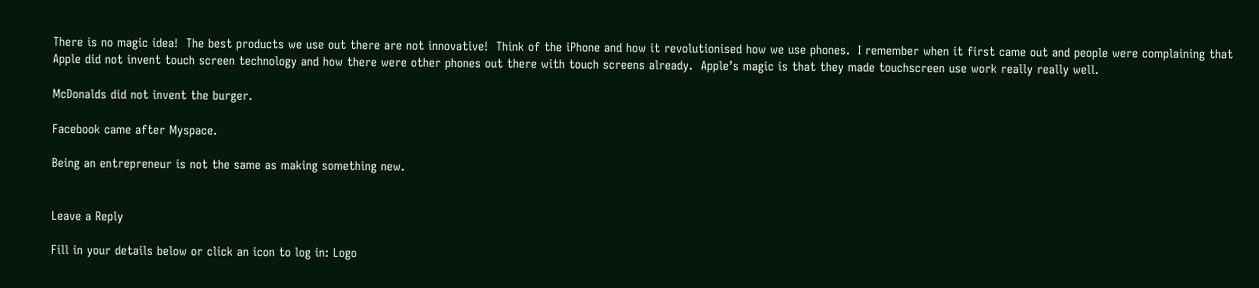There is no magic idea!  The best products we use out there are not innovative!  Think of the iPhone and how it revolutionised how we use phones.  I remember when it first came out and people were complaining that Apple did not invent touch screen technology and how there were other phones out there with touch screens already.  Apple’s magic is that they made touchscreen use work really really well.

McDonalds did not invent the burger.

Facebook came after Myspace.

Being an entrepreneur is not the same as making something new.


Leave a Reply

Fill in your details below or click an icon to log in: Logo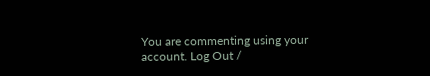You are commenting using your account. Log Out /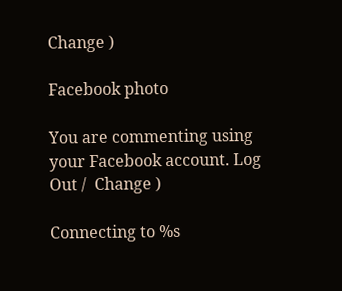Change )

Facebook photo

You are commenting using your Facebook account. Log Out /  Change )

Connecting to %s